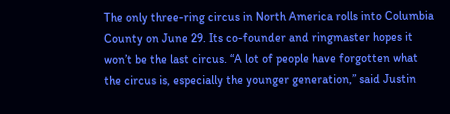The only three-ring circus in North America rolls into Columbia County on June 29. Its co-founder and ringmaster hopes it won’t be the last circus. “A lot of people have forgotten what the circus is, especially the younger generation,” said Justin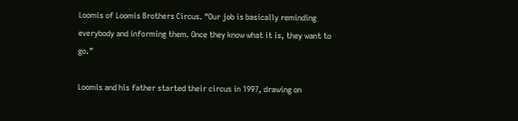Loomis of Loomis Brothers Circus. “Our job is basically reminding everybody and informing them. Once they know what it is, they want to go.”

Loomis and his father started their circus in 1997, drawing on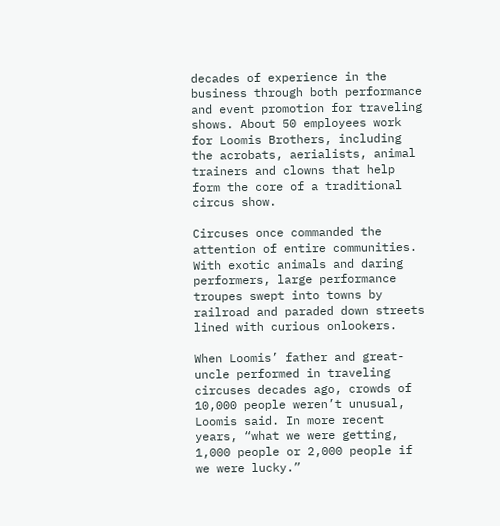decades of experience in the business through both performance and event promotion for traveling shows. About 50 employees work for Loomis Brothers, including the acrobats, aerialists, animal trainers and clowns that help form the core of a traditional circus show.

Circuses once commanded the attention of entire communities. With exotic animals and daring performers, large performance troupes swept into towns by railroad and paraded down streets lined with curious onlookers.

When Loomis’ father and great-uncle performed in traveling circuses decades ago, crowds of 10,000 people weren’t unusual, Loomis said. In more recent years, “what we were getting, 1,000 people or 2,000 people if we were lucky.”